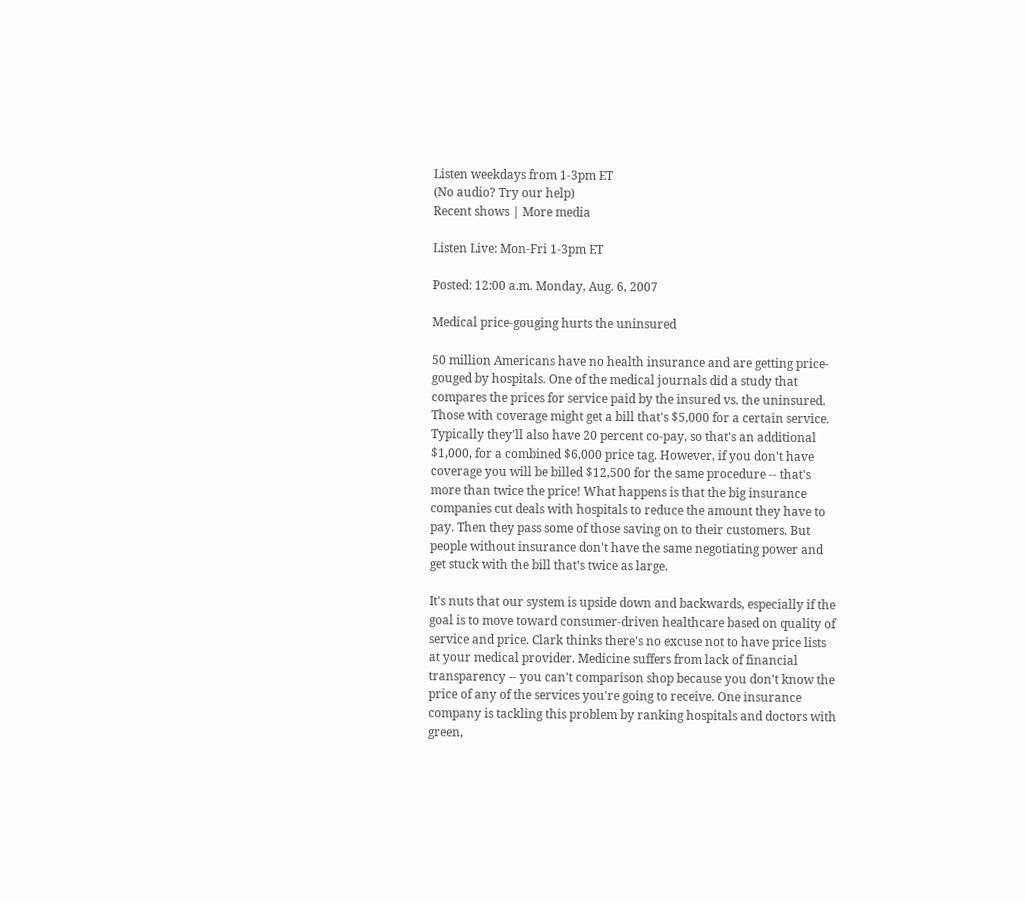Listen weekdays from 1-3pm ET
(No audio? Try our help)
Recent shows | More media

Listen Live: Mon-Fri 1-3pm ET

Posted: 12:00 a.m. Monday, Aug. 6, 2007

Medical price-gouging hurts the uninsured

50 million Americans have no health insurance and are getting price-gouged by hospitals. One of the medical journals did a study that compares the prices for service paid by the insured vs. the uninsured. Those with coverage might get a bill that's $5,000 for a certain service. Typically they'll also have 20 percent co-pay, so that's an additional $1,000, for a combined $6,000 price tag. However, if you don't have coverage you will be billed $12,500 for the same procedure -- that's more than twice the price! What happens is that the big insurance companies cut deals with hospitals to reduce the amount they have to pay. Then they pass some of those saving on to their customers. But people without insurance don't have the same negotiating power and get stuck with the bill that's twice as large.

It's nuts that our system is upside down and backwards, especially if the goal is to move toward consumer-driven healthcare based on quality of service and price. Clark thinks there's no excuse not to have price lists at your medical provider. Medicine suffers from lack of financial transparency -- you can't comparison shop because you don't know the price of any of the services you're going to receive. One insurance company is tackling this problem by ranking hospitals and doctors with green,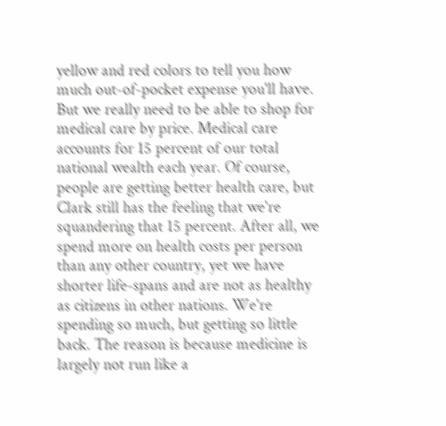yellow and red colors to tell you how much out-of-pocket expense you'll have. But we really need to be able to shop for medical care by price. Medical care accounts for 15 percent of our total national wealth each year. Of course, people are getting better health care, but Clark still has the feeling that we're squandering that 15 percent. After all, we spend more on health costs per person than any other country, yet we have shorter life-spans and are not as healthy as citizens in other nations. We're spending so much, but getting so little back. The reason is because medicine is largely not run like a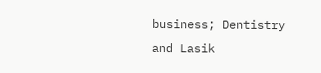business; Dentistry and Lasik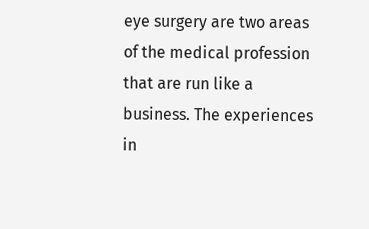eye surgery are two areas of the medical profession that are run like a business. The experiences in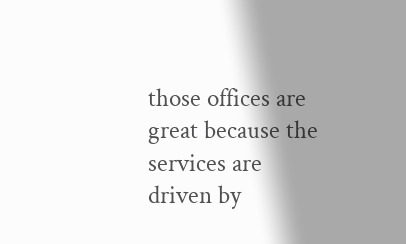those offices are great because the services are driven by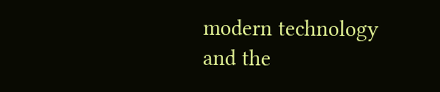modern technology and the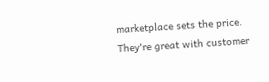marketplace sets the price. They're great with customer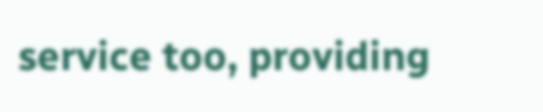service too, providing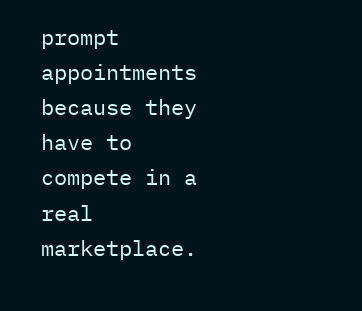prompt appointments because they have to compete in a real marketplace.